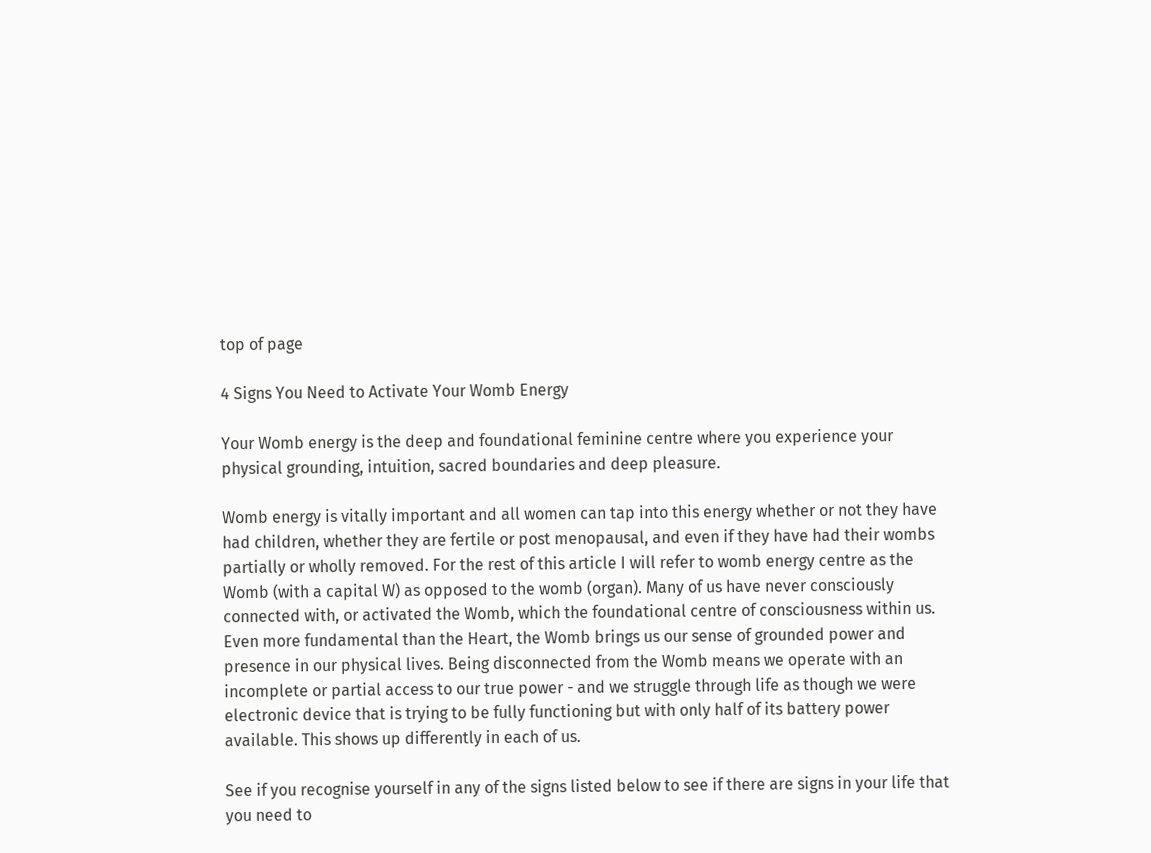top of page

4 Signs You Need to Activate Your Womb Energy

Your Womb energy is the deep and foundational feminine centre where you experience your physical grounding, intuition, sacred boundaries and deep pleasure.

Womb energy is vitally important and all women can tap into this energy whether or not they have had children, whether they are fertile or post menopausal, and even if they have had their wombs partially or wholly removed. For the rest of this article I will refer to womb energy centre as the Womb (with a capital W) as opposed to the womb (organ). Many of us have never consciously connected with, or activated the Womb, which the foundational centre of consciousness within us. Even more fundamental than the Heart, the Womb brings us our sense of grounded power and presence in our physical lives. Being disconnected from the Womb means we operate with an incomplete or partial access to our true power - and we struggle through life as though we were electronic device that is trying to be fully functioning but with only half of its battery power available. This shows up differently in each of us.

See if you recognise yourself in any of the signs listed below to see if there are signs in your life that you need to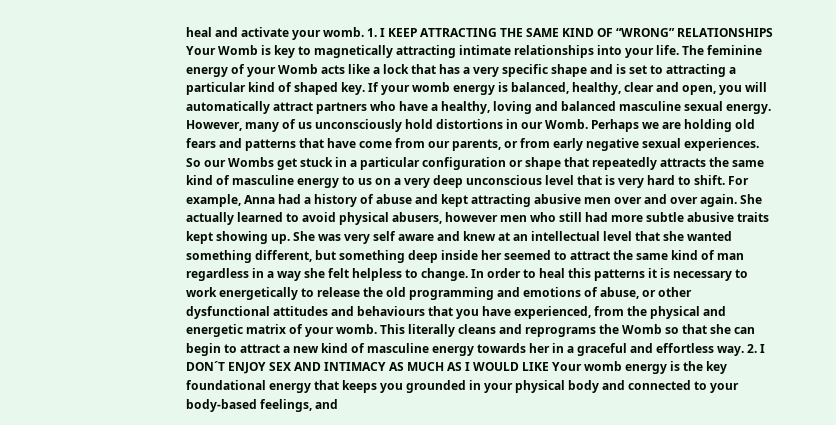heal and activate your womb. 1. I KEEP ATTRACTING THE SAME KIND OF “WRONG” RELATIONSHIPS Your Womb is key to magnetically attracting intimate relationships into your life. The feminine energy of your Womb acts like a lock that has a very specific shape and is set to attracting a particular kind of shaped key. If your womb energy is balanced, healthy, clear and open, you will automatically attract partners who have a healthy, loving and balanced masculine sexual energy. However, many of us unconsciously hold distortions in our Womb. Perhaps we are holding old fears and patterns that have come from our parents, or from early negative sexual experiences. So our Wombs get stuck in a particular configuration or shape that repeatedly attracts the same kind of masculine energy to us on a very deep unconscious level that is very hard to shift. For example, Anna had a history of abuse and kept attracting abusive men over and over again. She actually learned to avoid physical abusers, however men who still had more subtle abusive traits kept showing up. She was very self aware and knew at an intellectual level that she wanted something different, but something deep inside her seemed to attract the same kind of man regardless in a way she felt helpless to change. In order to heal this patterns it is necessary to work energetically to release the old programming and emotions of abuse, or other dysfunctional attitudes and behaviours that you have experienced, from the physical and energetic matrix of your womb. This literally cleans and reprograms the Womb so that she can begin to attract a new kind of masculine energy towards her in a graceful and effortless way. 2. I DON´T ENJOY SEX AND INTIMACY AS MUCH AS I WOULD LIKE Your womb energy is the key foundational energy that keeps you grounded in your physical body and connected to your body-based feelings, and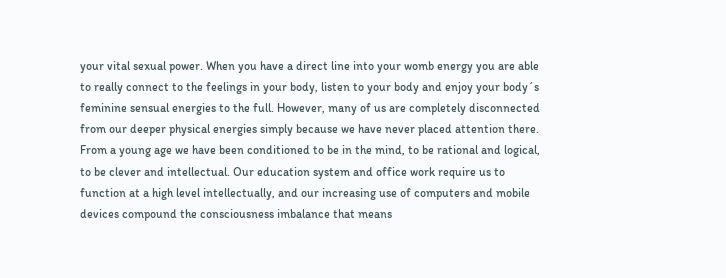your vital sexual power. When you have a direct line into your womb energy you are able to really connect to the feelings in your body, listen to your body and enjoy your body´s feminine sensual energies to the full. However, many of us are completely disconnected from our deeper physical energies simply because we have never placed attention there. From a young age we have been conditioned to be in the mind, to be rational and logical, to be clever and intellectual. Our education system and office work require us to function at a high level intellectually, and our increasing use of computers and mobile devices compound the consciousness imbalance that means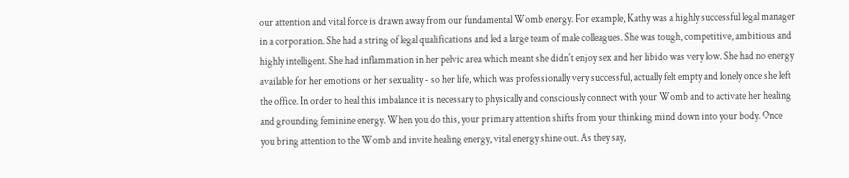our attention and vital force is drawn away from our fundamental Womb energy. For example, Kathy was a highly successful legal manager in a corporation. She had a string of legal qualifications and led a large team of male colleagues. She was tough, competitive, ambitious and highly intelligent. She had inflammation in her pelvic area which meant she didn´t enjoy sex and her libido was very low. She had no energy available for her emotions or her sexuality - so her life, which was professionally very successful, actually felt empty and lonely once she left the office. In order to heal this imbalance it is necessary to physically and consciously connect with your Womb and to activate her healing and grounding feminine energy. When you do this, your primary attention shifts from your thinking mind down into your body. Once you bring attention to the Womb and invite healing energy, vital energy shine out. As they say,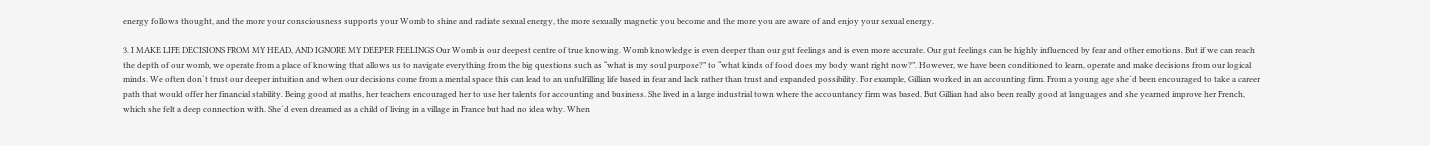energy follows thought, and the more your consciousness supports your Womb to shine and radiate sexual energy, the more sexually magnetic you become and the more you are aware of and enjoy your sexual energy.

3. I MAKE LIFE DECISIONS FROM MY HEAD, AND IGNORE MY DEEPER FEELINGS Our Womb is our deepest centre of true knowing. Womb knowledge is even deeper than our gut feelings and is even more accurate. Our gut feelings can be highly influenced by fear and other emotions. But if we can reach the depth of our womb, we operate from a place of knowing that allows us to navigate everything from the big questions such as “what is my soul purpose?” to “what kinds of food does my body want right now?”. However, we have been conditioned to learn, operate and make decisions from our logical minds. We often don´t trust our deeper intuition and when our decisions come from a mental space this can lead to an unfulfilling life based in fear and lack rather than trust and expanded possibility. For example, Gillian worked in an accounting firm. From a young age she´d been encouraged to take a career path that would offer her financial stability. Being good at maths, her teachers encouraged her to use her talents for accounting and business. She lived in a large industrial town where the accountancy firm was based. But Gillian had also been really good at languages and she yearned improve her French, which she felt a deep connection with. She´d even dreamed as a child of living in a village in France but had no idea why. When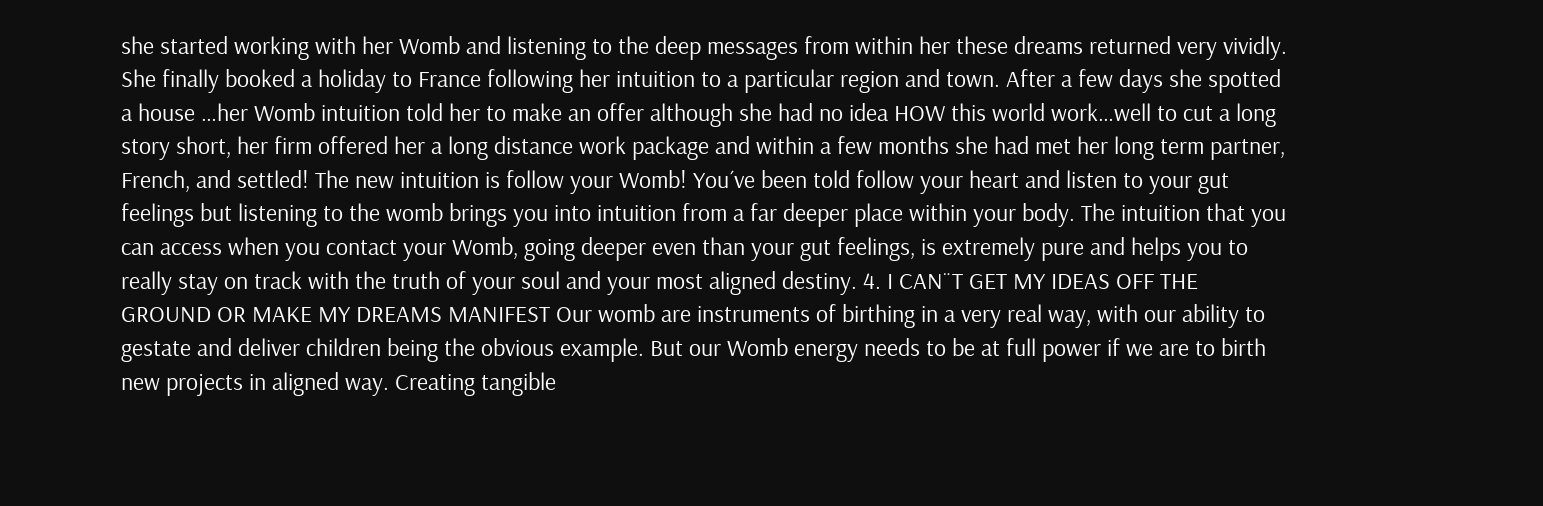she started working with her Womb and listening to the deep messages from within her these dreams returned very vividly. She finally booked a holiday to France following her intuition to a particular region and town. After a few days she spotted a house …her Womb intuition told her to make an offer although she had no idea HOW this world work…well to cut a long story short, her firm offered her a long distance work package and within a few months she had met her long term partner, French, and settled! The new intuition is follow your Womb! You´ve been told follow your heart and listen to your gut feelings but listening to the womb brings you into intuition from a far deeper place within your body. The intuition that you can access when you contact your Womb, going deeper even than your gut feelings, is extremely pure and helps you to really stay on track with the truth of your soul and your most aligned destiny. 4. I CAN¨T GET MY IDEAS OFF THE GROUND OR MAKE MY DREAMS MANIFEST Our womb are instruments of birthing in a very real way, with our ability to gestate and deliver children being the obvious example. But our Womb energy needs to be at full power if we are to birth new projects in aligned way. Creating tangible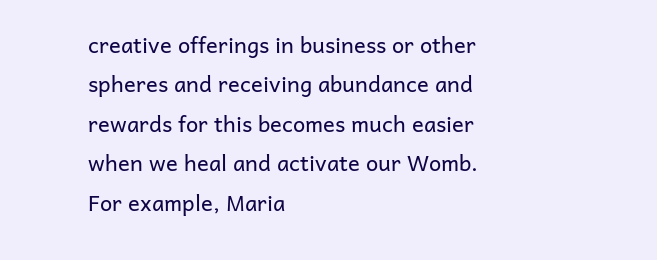creative offerings in business or other spheres and receiving abundance and rewards for this becomes much easier when we heal and activate our Womb. For example, Maria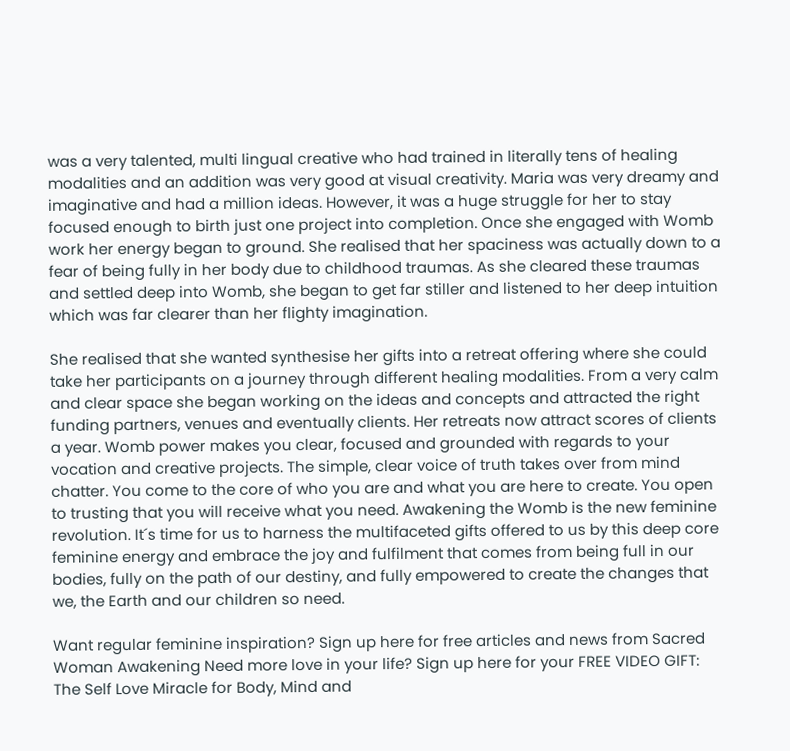was a very talented, multi lingual creative who had trained in literally tens of healing modalities and an addition was very good at visual creativity. Maria was very dreamy and imaginative and had a million ideas. However, it was a huge struggle for her to stay focused enough to birth just one project into completion. Once she engaged with Womb work her energy began to ground. She realised that her spaciness was actually down to a fear of being fully in her body due to childhood traumas. As she cleared these traumas and settled deep into Womb, she began to get far stiller and listened to her deep intuition which was far clearer than her flighty imagination.

She realised that she wanted synthesise her gifts into a retreat offering where she could take her participants on a journey through different healing modalities. From a very calm and clear space she began working on the ideas and concepts and attracted the right funding partners, venues and eventually clients. Her retreats now attract scores of clients a year. Womb power makes you clear, focused and grounded with regards to your vocation and creative projects. The simple, clear voice of truth takes over from mind chatter. You come to the core of who you are and what you are here to create. You open to trusting that you will receive what you need. Awakening the Womb is the new feminine revolution. It´s time for us to harness the multifaceted gifts offered to us by this deep core feminine energy and embrace the joy and fulfilment that comes from being full in our bodies, fully on the path of our destiny, and fully empowered to create the changes that we, the Earth and our children so need.

Want regular feminine inspiration? Sign up here for free articles and news from Sacred Woman Awakening Need more love in your life? Sign up here for your FREE VIDEO GIFT: The Self Love Miracle for Body, Mind and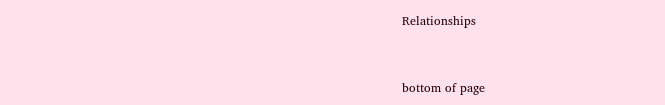Relationships


bottom of page